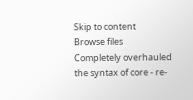Skip to content
Browse files
Completely overhauled the syntax of core - re-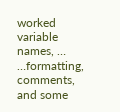worked variable names, …
…formatting, comments, and some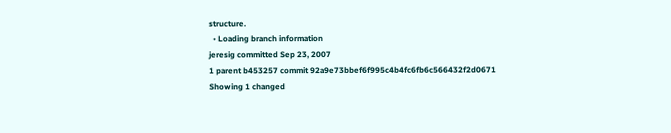structure.
  • Loading branch information
jeresig committed Sep 23, 2007
1 parent b453257 commit 92a9e73bbef6f995c4b4fc6fb6c566432f2d0671
Showing 1 changed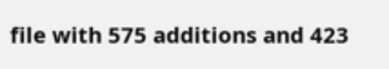file with 575 additions and 423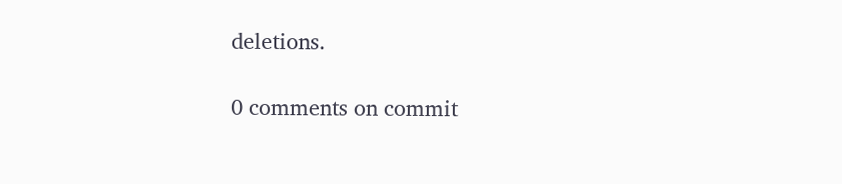deletions.

0 comments on commit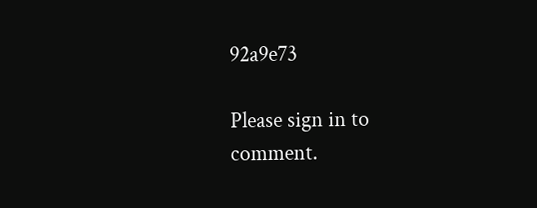92a9e73

Please sign in to comment.